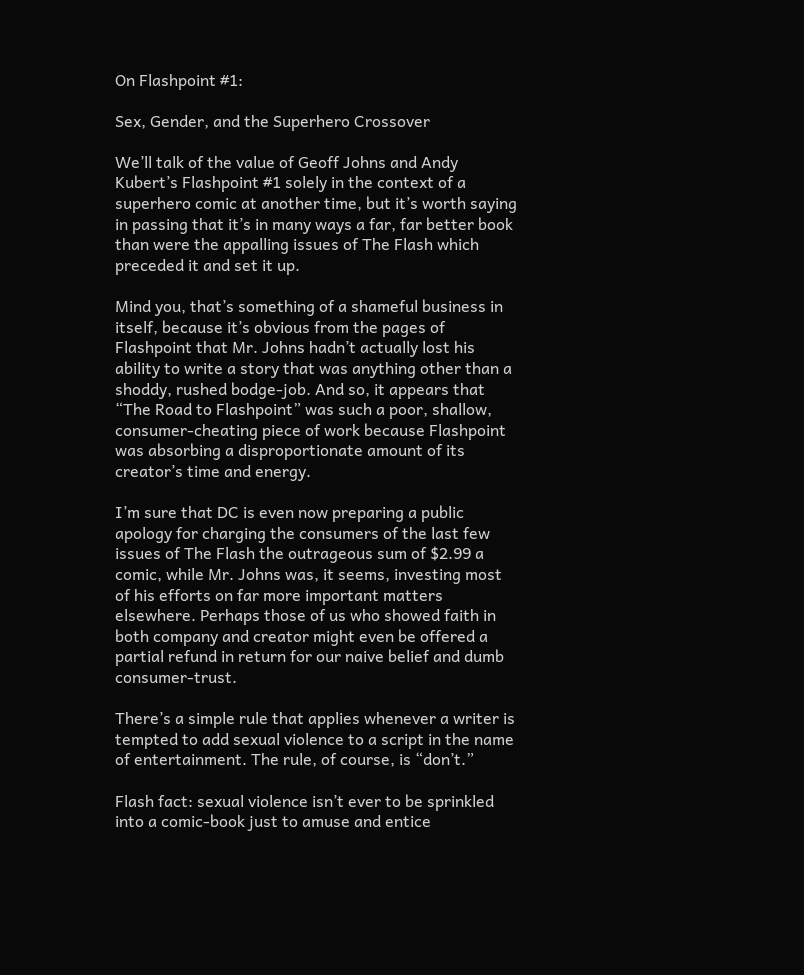On Flashpoint #1:

Sex, Gender, and the Superhero Crossover

We’ll talk of the value of Geoff Johns and Andy Kubert’s Flashpoint #1 solely in the context of a superhero comic at another time, but it’s worth saying in passing that it’s in many ways a far, far better book than were the appalling issues of The Flash which preceded it and set it up.

Mind you, that’s something of a shameful business in itself, because it’s obvious from the pages of Flashpoint that Mr. Johns hadn’t actually lost his ability to write a story that was anything other than a shoddy, rushed bodge-job. And so, it appears that “The Road to Flashpoint” was such a poor, shallow, consumer-cheating piece of work because Flashpoint was absorbing a disproportionate amount of its creator’s time and energy.

I’m sure that DC is even now preparing a public apology for charging the consumers of the last few issues of The Flash the outrageous sum of $2.99 a comic, while Mr. Johns was, it seems, investing most of his efforts on far more important matters elsewhere. Perhaps those of us who showed faith in both company and creator might even be offered a partial refund in return for our naive belief and dumb consumer-trust.

There’s a simple rule that applies whenever a writer is tempted to add sexual violence to a script in the name of entertainment. The rule, of course, is “don’t.”

Flash fact: sexual violence isn’t ever to be sprinkled into a comic-book just to amuse and entice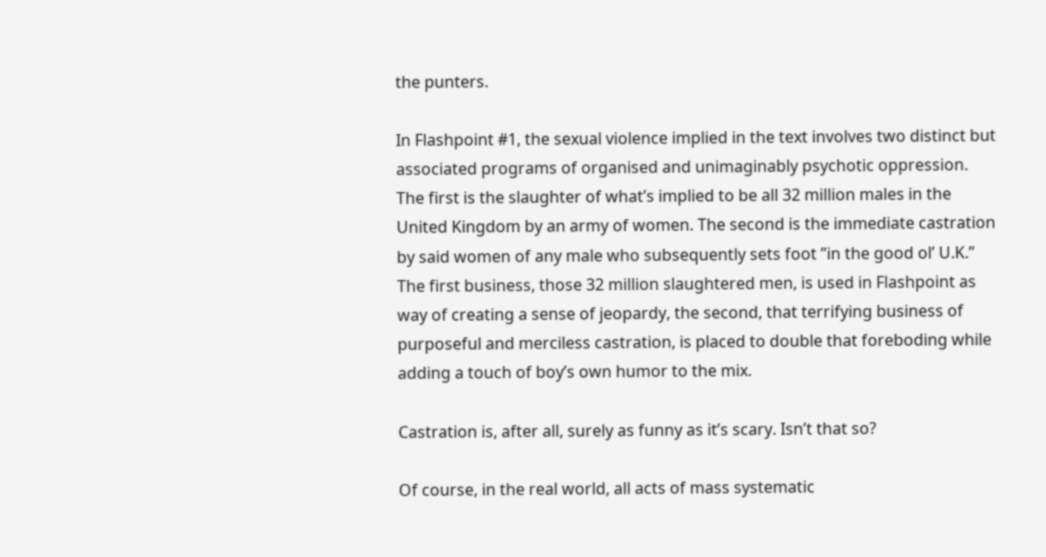the punters.

In Flashpoint #1, the sexual violence implied in the text involves two distinct but associated programs of organised and unimaginably psychotic oppression. The first is the slaughter of what’s implied to be all 32 million males in the United Kingdom by an army of women. The second is the immediate castration by said women of any male who subsequently sets foot ”in the good ol’ U.K.” The first business, those 32 million slaughtered men, is used in Flashpoint as way of creating a sense of jeopardy, the second, that terrifying business of purposeful and merciless castration, is placed to double that foreboding while adding a touch of boy’s own humor to the mix.

Castration is, after all, surely as funny as it’s scary. Isn’t that so?

Of course, in the real world, all acts of mass systematic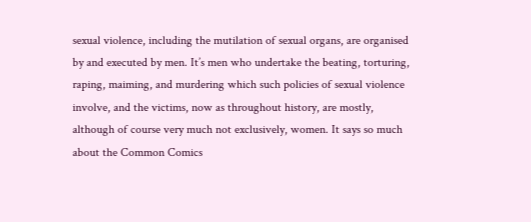sexual violence, including the mutilation of sexual organs, are organised by and executed by men. It’s men who undertake the beating, torturing, raping, maiming, and murdering which such policies of sexual violence involve, and the victims, now as throughout history, are mostly, although of course very much not exclusively, women. It says so much about the Common Comics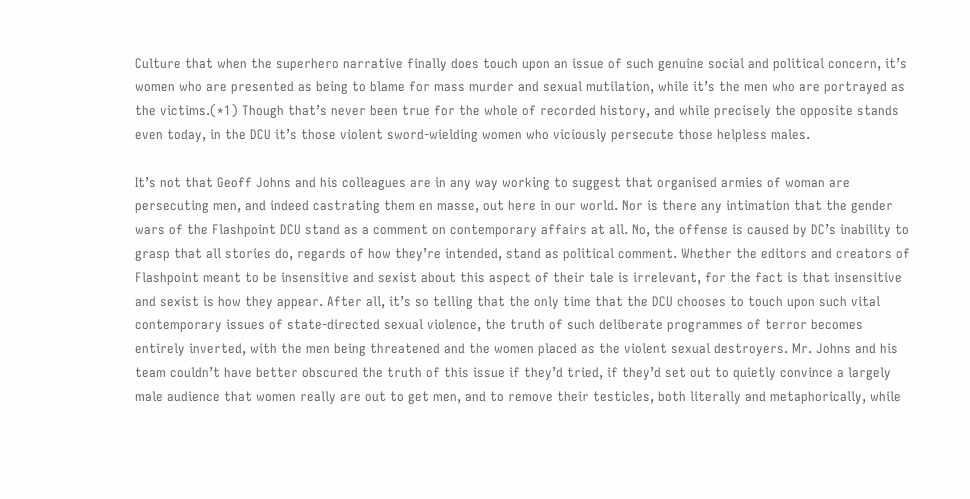Culture that when the superhero narrative finally does touch upon an issue of such genuine social and political concern, it’s women who are presented as being to blame for mass murder and sexual mutilation, while it’s the men who are portrayed as the victims.(*1) Though that’s never been true for the whole of recorded history, and while precisely the opposite stands even today, in the DCU it’s those violent sword-wielding women who viciously persecute those helpless males.

It’s not that Geoff Johns and his colleagues are in any way working to suggest that organised armies of woman are persecuting men, and indeed castrating them en masse, out here in our world. Nor is there any intimation that the gender wars of the Flashpoint DCU stand as a comment on contemporary affairs at all. No, the offense is caused by DC’s inability to grasp that all stories do, regards of how they’re intended, stand as political comment. Whether the editors and creators of Flashpoint meant to be insensitive and sexist about this aspect of their tale is irrelevant, for the fact is that insensitive and sexist is how they appear. After all, it’s so telling that the only time that the DCU chooses to touch upon such vital contemporary issues of state-directed sexual violence, the truth of such deliberate programmes of terror becomes entirely inverted, with the men being threatened and the women placed as the violent sexual destroyers. Mr. Johns and his team couldn’t have better obscured the truth of this issue if they’d tried, if they’d set out to quietly convince a largely male audience that women really are out to get men, and to remove their testicles, both literally and metaphorically, while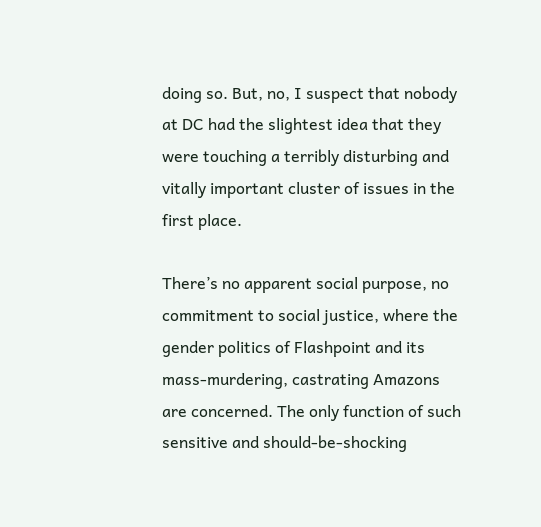doing so. But, no, I suspect that nobody at DC had the slightest idea that they were touching a terribly disturbing and vitally important cluster of issues in the first place.

There’s no apparent social purpose, no commitment to social justice, where the gender politics of Flashpoint and its mass-murdering, castrating Amazons are concerned. The only function of such sensitive and should-be-shocking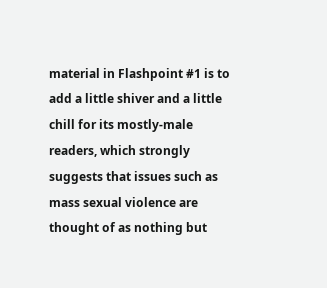material in Flashpoint #1 is to add a little shiver and a little chill for its mostly-male readers, which strongly suggests that issues such as mass sexual violence are thought of as nothing but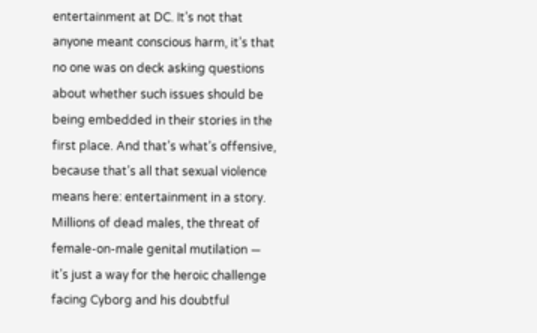entertainment at DC. It’s not that anyone meant conscious harm, it’s that no one was on deck asking questions about whether such issues should be being embedded in their stories in the first place. And that’s what’s offensive, because that’s all that sexual violence means here: entertainment in a story. Millions of dead males, the threat of female-on-male genital mutilation — it’s just a way for the heroic challenge facing Cyborg and his doubtful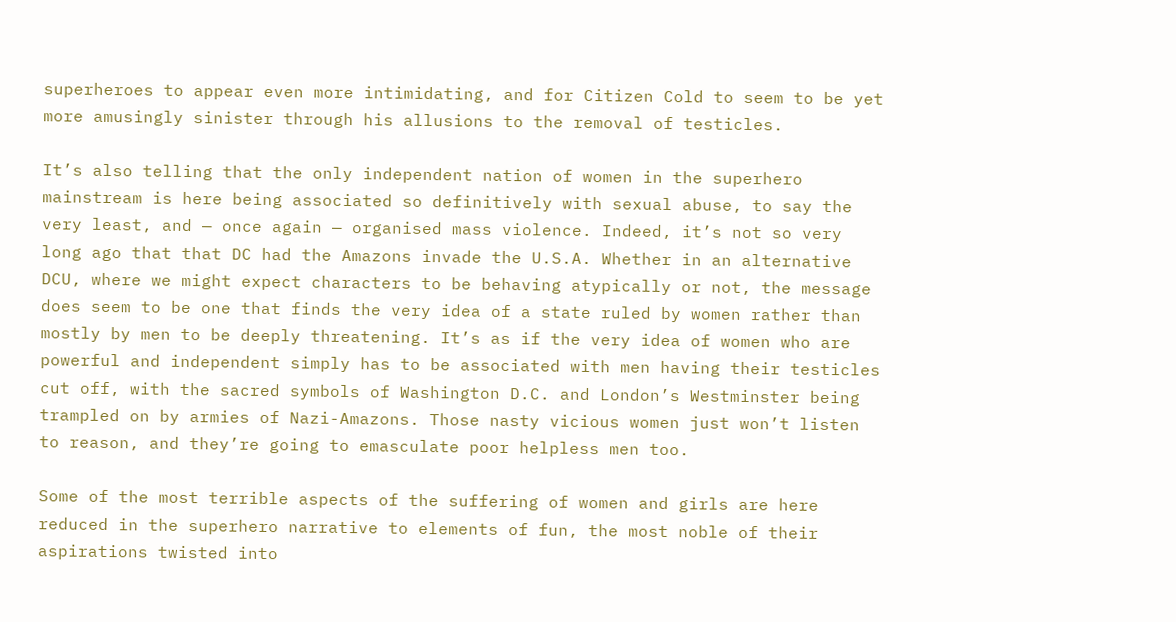superheroes to appear even more intimidating, and for Citizen Cold to seem to be yet more amusingly sinister through his allusions to the removal of testicles.

It’s also telling that the only independent nation of women in the superhero mainstream is here being associated so definitively with sexual abuse, to say the very least, and — once again — organised mass violence. Indeed, it’s not so very long ago that that DC had the Amazons invade the U.S.A. Whether in an alternative DCU, where we might expect characters to be behaving atypically or not, the message does seem to be one that finds the very idea of a state ruled by women rather than mostly by men to be deeply threatening. It’s as if the very idea of women who are powerful and independent simply has to be associated with men having their testicles cut off, with the sacred symbols of Washington D.C. and London’s Westminster being trampled on by armies of Nazi-Amazons. Those nasty vicious women just won’t listen to reason, and they’re going to emasculate poor helpless men too.

Some of the most terrible aspects of the suffering of women and girls are here reduced in the superhero narrative to elements of fun, the most noble of their aspirations twisted into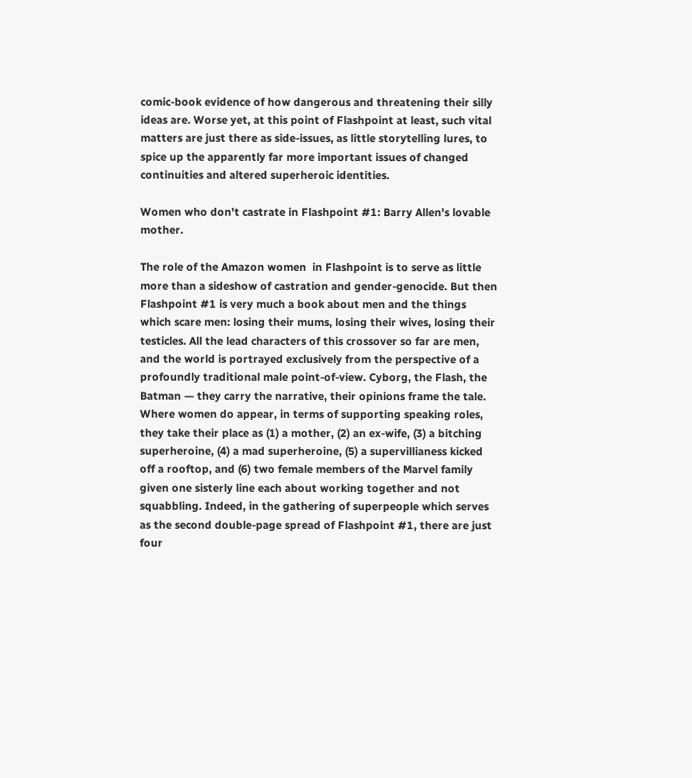comic-book evidence of how dangerous and threatening their silly ideas are. Worse yet, at this point of Flashpoint at least, such vital matters are just there as side-issues, as little storytelling lures, to spice up the apparently far more important issues of changed continuities and altered superheroic identities.

Women who don't castrate in Flashpoint #1: Barry Allen's lovable mother.

The role of the Amazon women  in Flashpoint is to serve as little more than a sideshow of castration and gender-genocide. But then Flashpoint #1 is very much a book about men and the things which scare men: losing their mums, losing their wives, losing their testicles. All the lead characters of this crossover so far are men, and the world is portrayed exclusively from the perspective of a profoundly traditional male point-of-view. Cyborg, the Flash, the Batman — they carry the narrative, their opinions frame the tale. Where women do appear, in terms of supporting speaking roles, they take their place as (1) a mother, (2) an ex-wife, (3) a bitching superheroine, (4) a mad superheroine, (5) a supervillianess kicked off a rooftop, and (6) two female members of the Marvel family given one sisterly line each about working together and not squabbling. Indeed, in the gathering of superpeople which serves as the second double-page spread of Flashpoint #1, there are just four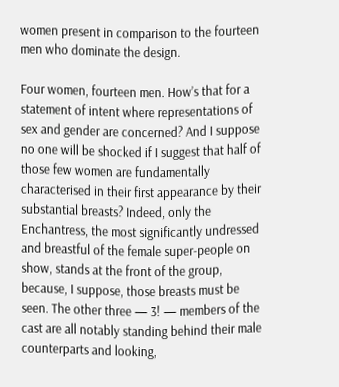women present in comparison to the fourteen men who dominate the design.

Four women, fourteen men. How’s that for a statement of intent where representations of sex and gender are concerned? And I suppose no one will be shocked if I suggest that half of those few women are fundamentally characterised in their first appearance by their substantial breasts? Indeed, only the Enchantress, the most significantly undressed and breastful of the female super-people on show, stands at the front of the group, because, I suppose, those breasts must be seen. The other three — 3! — members of the cast are all notably standing behind their male counterparts and looking,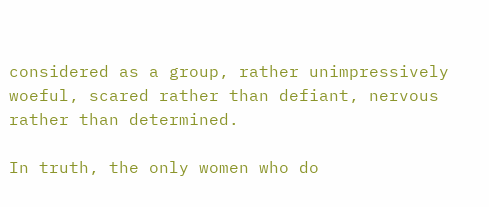considered as a group, rather unimpressively woeful, scared rather than defiant, nervous rather than determined.

In truth, the only women who do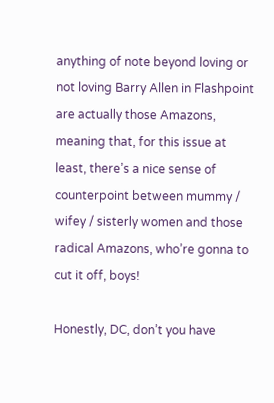anything of note beyond loving or not loving Barry Allen in Flashpoint are actually those Amazons, meaning that, for this issue at least, there’s a nice sense of counterpoint between mummy / wifey / sisterly women and those radical Amazons, who’re gonna to cut it off, boys!

Honestly, DC, don’t you have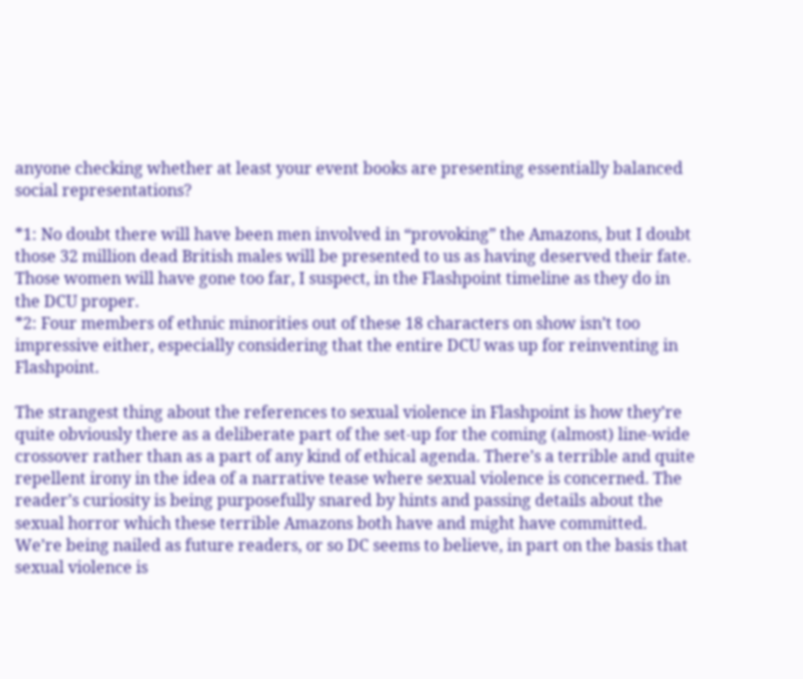anyone checking whether at least your event books are presenting essentially balanced social representations?

*1: No doubt there will have been men involved in “provoking” the Amazons, but I doubt those 32 million dead British males will be presented to us as having deserved their fate. Those women will have gone too far, I suspect, in the Flashpoint timeline as they do in the DCU proper.
*2: Four members of ethnic minorities out of these 18 characters on show isn’t too impressive either, especially considering that the entire DCU was up for reinventing in Flashpoint.

The strangest thing about the references to sexual violence in Flashpoint is how they’re quite obviously there as a deliberate part of the set-up for the coming (almost) line-wide crossover rather than as a part of any kind of ethical agenda. There’s a terrible and quite repellent irony in the idea of a narrative tease where sexual violence is concerned. The reader’s curiosity is being purposefully snared by hints and passing details about the sexual horror which these terrible Amazons both have and might have committed. We’re being nailed as future readers, or so DC seems to believe, in part on the basis that sexual violence is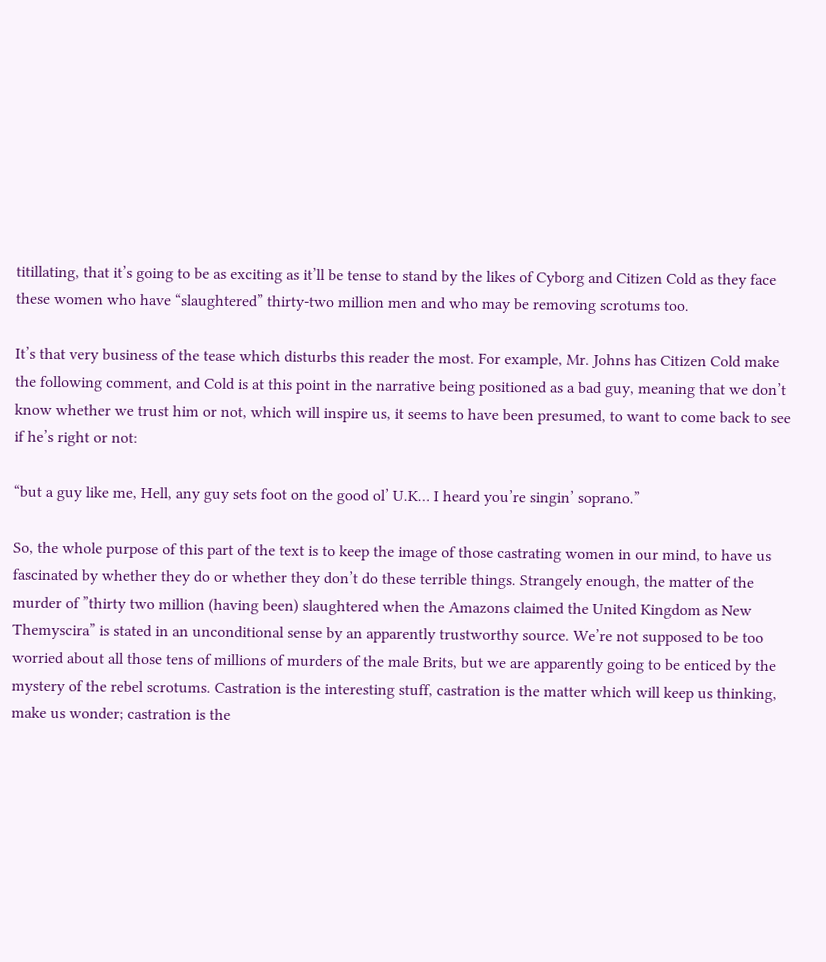titillating, that it’s going to be as exciting as it’ll be tense to stand by the likes of Cyborg and Citizen Cold as they face these women who have “slaughtered” thirty-two million men and who may be removing scrotums too.

It’s that very business of the tease which disturbs this reader the most. For example, Mr. Johns has Citizen Cold make the following comment, and Cold is at this point in the narrative being positioned as a bad guy, meaning that we don’t know whether we trust him or not, which will inspire us, it seems to have been presumed, to want to come back to see if he’s right or not:

“but a guy like me, Hell, any guy sets foot on the good ol’ U.K… I heard you’re singin’ soprano.”

So, the whole purpose of this part of the text is to keep the image of those castrating women in our mind, to have us fascinated by whether they do or whether they don’t do these terrible things. Strangely enough, the matter of the murder of ”thirty two million (having been) slaughtered when the Amazons claimed the United Kingdom as New Themyscira” is stated in an unconditional sense by an apparently trustworthy source. We’re not supposed to be too worried about all those tens of millions of murders of the male Brits, but we are apparently going to be enticed by the mystery of the rebel scrotums. Castration is the interesting stuff, castration is the matter which will keep us thinking, make us wonder; castration is the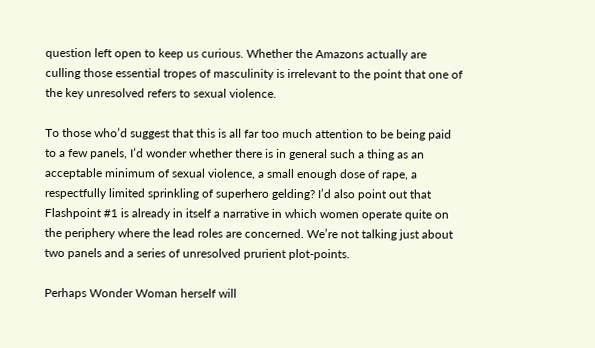question left open to keep us curious. Whether the Amazons actually are culling those essential tropes of masculinity is irrelevant to the point that one of the key unresolved refers to sexual violence.

To those who’d suggest that this is all far too much attention to be being paid to a few panels, I’d wonder whether there is in general such a thing as an acceptable minimum of sexual violence, a small enough dose of rape, a respectfully limited sprinkling of superhero gelding? I’d also point out that Flashpoint #1 is already in itself a narrative in which women operate quite on the periphery where the lead roles are concerned. We’re not talking just about two panels and a series of unresolved prurient plot-points.

Perhaps Wonder Woman herself will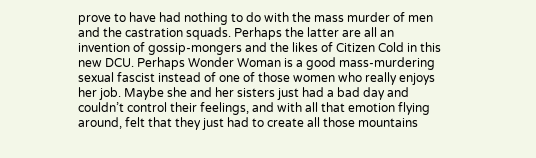prove to have had nothing to do with the mass murder of men and the castration squads. Perhaps the latter are all an invention of gossip-mongers and the likes of Citizen Cold in this new DCU. Perhaps Wonder Woman is a good mass-murdering sexual fascist instead of one of those women who really enjoys her job. Maybe she and her sisters just had a bad day and couldn’t control their feelings, and with all that emotion flying around, felt that they just had to create all those mountains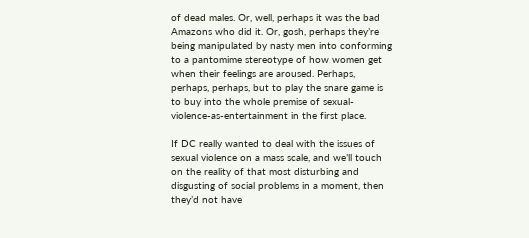of dead males. Or, well, perhaps it was the bad Amazons who did it. Or, gosh, perhaps they’re being manipulated by nasty men into conforming to a pantomime stereotype of how women get when their feelings are aroused. Perhaps, perhaps, perhaps, but to play the snare game is to buy into the whole premise of sexual-violence-as-entertainment in the first place.

If DC really wanted to deal with the issues of sexual violence on a mass scale, and we’ll touch on the reality of that most disturbing and disgusting of social problems in a moment, then they’d not have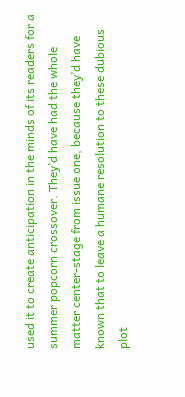used it to create anticipation in the minds of its readers for a summer popcorn crossover. They’d have had the whole matter center-stage from issue one, because they’d have known that to leave a humane resolution to these dubious plot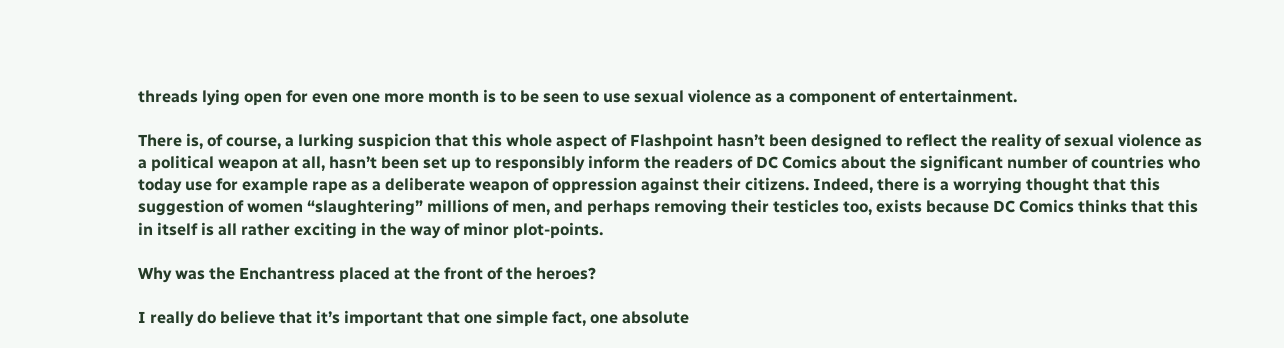threads lying open for even one more month is to be seen to use sexual violence as a component of entertainment.

There is, of course, a lurking suspicion that this whole aspect of Flashpoint hasn’t been designed to reflect the reality of sexual violence as a political weapon at all, hasn’t been set up to responsibly inform the readers of DC Comics about the significant number of countries who today use for example rape as a deliberate weapon of oppression against their citizens. Indeed, there is a worrying thought that this suggestion of women “slaughtering” millions of men, and perhaps removing their testicles too, exists because DC Comics thinks that this in itself is all rather exciting in the way of minor plot-points.

Why was the Enchantress placed at the front of the heroes?

I really do believe that it’s important that one simple fact, one absolute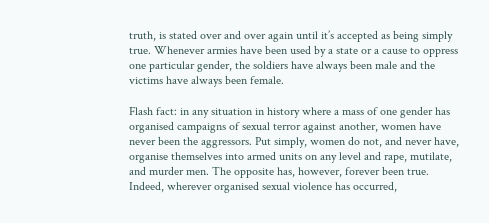truth, is stated over and over again until it’s accepted as being simply true. Whenever armies have been used by a state or a cause to oppress one particular gender, the soldiers have always been male and the victims have always been female.

Flash fact: in any situation in history where a mass of one gender has organised campaigns of sexual terror against another, women have never been the aggressors. Put simply, women do not, and never have, organise themselves into armed units on any level and rape, mutilate, and murder men. The opposite has, however, forever been true. Indeed, wherever organised sexual violence has occurred,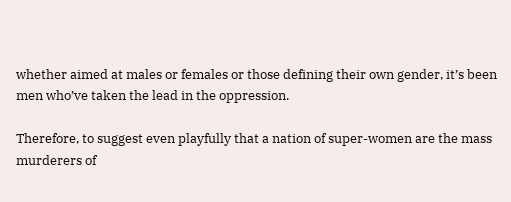whether aimed at males or females or those defining their own gender, it’s been men who’ve taken the lead in the oppression.

Therefore, to suggest even playfully that a nation of super-women are the mass murderers of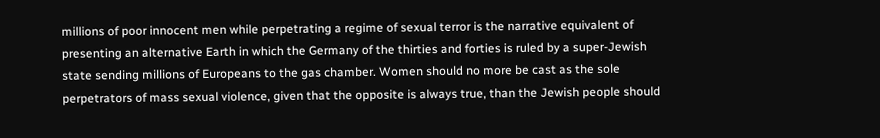millions of poor innocent men while perpetrating a regime of sexual terror is the narrative equivalent of presenting an alternative Earth in which the Germany of the thirties and forties is ruled by a super-Jewish state sending millions of Europeans to the gas chamber. Women should no more be cast as the sole perpetrators of mass sexual violence, given that the opposite is always true, than the Jewish people should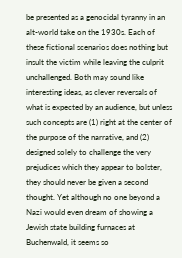be presented as a genocidal tyranny in an alt-world take on the 1930s. Each of these fictional scenarios does nothing but insult the victim while leaving the culprit unchallenged. Both may sound like interesting ideas, as clever reversals of what is expected by an audience, but unless such concepts are (1) right at the center of the purpose of the narrative, and (2) designed solely to challenge the very prejudices which they appear to bolster, they should never be given a second thought. Yet although no one beyond a Nazi would even dream of showing a Jewish state building furnaces at Buchenwald, it seems so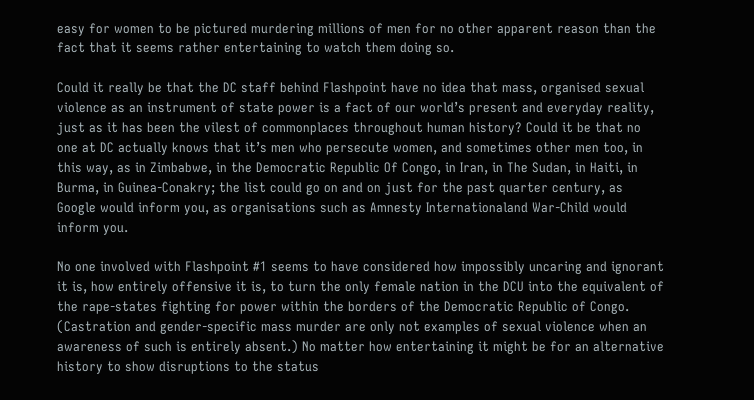easy for women to be pictured murdering millions of men for no other apparent reason than the fact that it seems rather entertaining to watch them doing so.

Could it really be that the DC staff behind Flashpoint have no idea that mass, organised sexual violence as an instrument of state power is a fact of our world’s present and everyday reality, just as it has been the vilest of commonplaces throughout human history? Could it be that no one at DC actually knows that it’s men who persecute women, and sometimes other men too, in this way, as in Zimbabwe, in the Democratic Republic Of Congo, in Iran, in The Sudan, in Haiti, in Burma, in Guinea-Conakry; the list could go on and on just for the past quarter century, as Google would inform you, as organisations such as Amnesty Internationaland War-Child would inform you.

No one involved with Flashpoint #1 seems to have considered how impossibly uncaring and ignorant it is, how entirely offensive it is, to turn the only female nation in the DCU into the equivalent of the rape-states fighting for power within the borders of the Democratic Republic of Congo. (Castration and gender-specific mass murder are only not examples of sexual violence when an awareness of such is entirely absent.) No matter how entertaining it might be for an alternative history to show disruptions to the status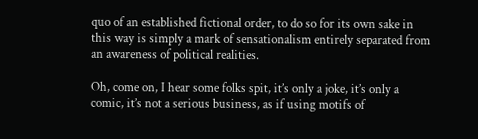quo of an established fictional order, to do so for its own sake in this way is simply a mark of sensationalism entirely separated from an awareness of political realities.

Oh, come on, I hear some folks spit, it’s only a joke, it’s only a comic, it’s not a serious business, as if using motifs of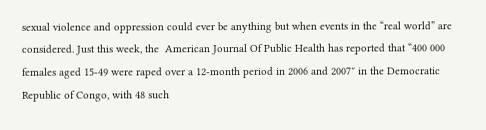sexual violence and oppression could ever be anything but when events in the “real world” are considered. Just this week, the  American Journal Of Public Health has reported that “400 000 females aged 15-49 were raped over a 12-month period in 2006 and 2007″ in the Democratic Republic of Congo, with 48 such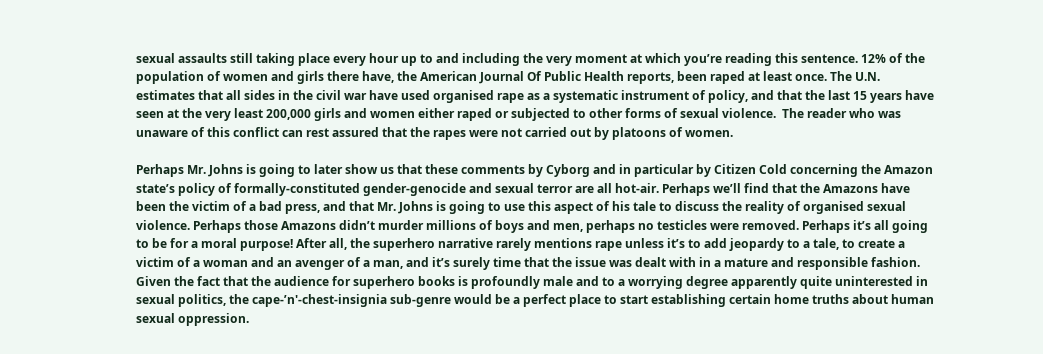sexual assaults still taking place every hour up to and including the very moment at which you’re reading this sentence. 12% of the population of women and girls there have, the American Journal Of Public Health reports, been raped at least once. The U.N. estimates that all sides in the civil war have used organised rape as a systematic instrument of policy, and that the last 15 years have seen at the very least 200,000 girls and women either raped or subjected to other forms of sexual violence.  The reader who was unaware of this conflict can rest assured that the rapes were not carried out by platoons of women.

Perhaps Mr. Johns is going to later show us that these comments by Cyborg and in particular by Citizen Cold concerning the Amazon state’s policy of formally-constituted gender-genocide and sexual terror are all hot-air. Perhaps we’ll find that the Amazons have been the victim of a bad press, and that Mr. Johns is going to use this aspect of his tale to discuss the reality of organised sexual violence. Perhaps those Amazons didn’t murder millions of boys and men, perhaps no testicles were removed. Perhaps it’s all going to be for a moral purpose! After all, the superhero narrative rarely mentions rape unless it’s to add jeopardy to a tale, to create a victim of a woman and an avenger of a man, and it’s surely time that the issue was dealt with in a mature and responsible fashion. Given the fact that the audience for superhero books is profoundly male and to a worrying degree apparently quite uninterested in sexual politics, the cape-’n'-chest-insignia sub-genre would be a perfect place to start establishing certain home truths about human sexual oppression.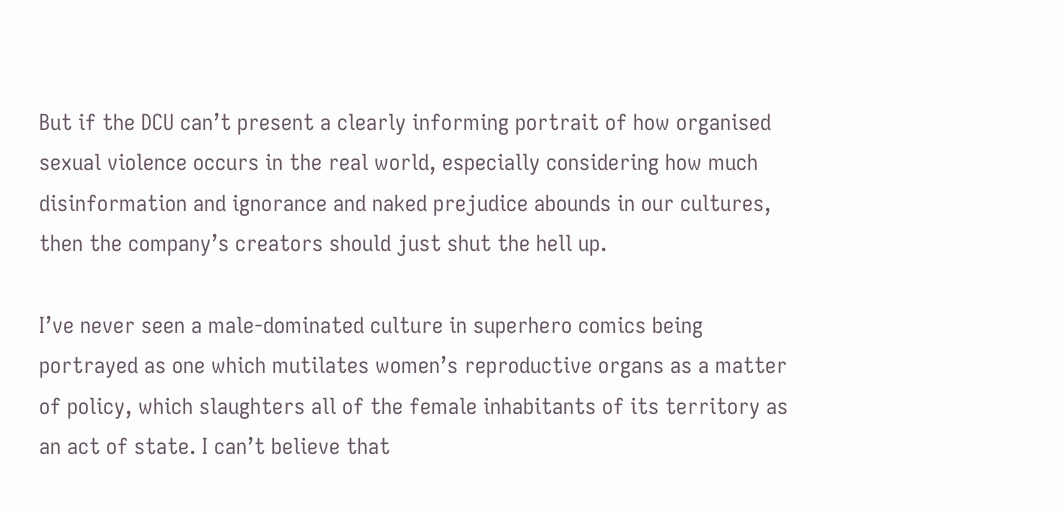But if the DCU can’t present a clearly informing portrait of how organised sexual violence occurs in the real world, especially considering how much disinformation and ignorance and naked prejudice abounds in our cultures, then the company’s creators should just shut the hell up.

I’ve never seen a male-dominated culture in superhero comics being portrayed as one which mutilates women’s reproductive organs as a matter of policy, which slaughters all of the female inhabitants of its territory as an act of state. I can’t believe that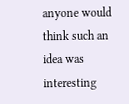anyone would think such an idea was interesting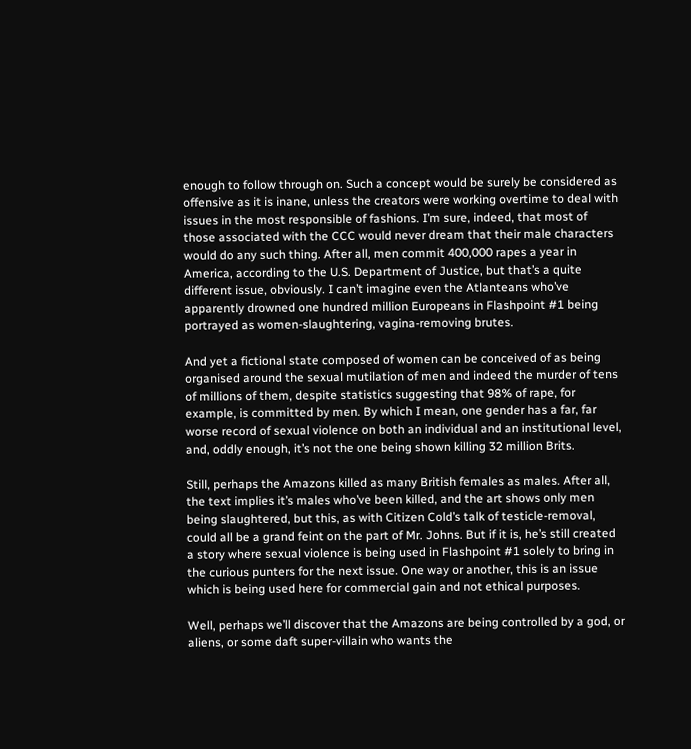enough to follow through on. Such a concept would be surely be considered as offensive as it is inane, unless the creators were working overtime to deal with issues in the most responsible of fashions. I’m sure, indeed, that most of those associated with the CCC would never dream that their male characters would do any such thing. After all, men commit 400,000 rapes a year in America, according to the U.S. Department of Justice, but that’s a quite different issue, obviously. I can’t imagine even the Atlanteans who’ve apparently drowned one hundred million Europeans in Flashpoint #1 being portrayed as women-slaughtering, vagina-removing brutes.

And yet a fictional state composed of women can be conceived of as being organised around the sexual mutilation of men and indeed the murder of tens of millions of them, despite statistics suggesting that 98% of rape, for example, is committed by men. By which I mean, one gender has a far, far worse record of sexual violence on both an individual and an institutional level, and, oddly enough, it’s not the one being shown killing 32 million Brits.

Still, perhaps the Amazons killed as many British females as males. After all, the text implies it’s males who’ve been killed, and the art shows only men being slaughtered, but this, as with Citizen Cold’s talk of testicle-removal, could all be a grand feint on the part of Mr. Johns. But if it is, he’s still created a story where sexual violence is being used in Flashpoint #1 solely to bring in the curious punters for the next issue. One way or another, this is an issue which is being used here for commercial gain and not ethical purposes.

Well, perhaps we’ll discover that the Amazons are being controlled by a god, or aliens, or some daft super-villain who wants the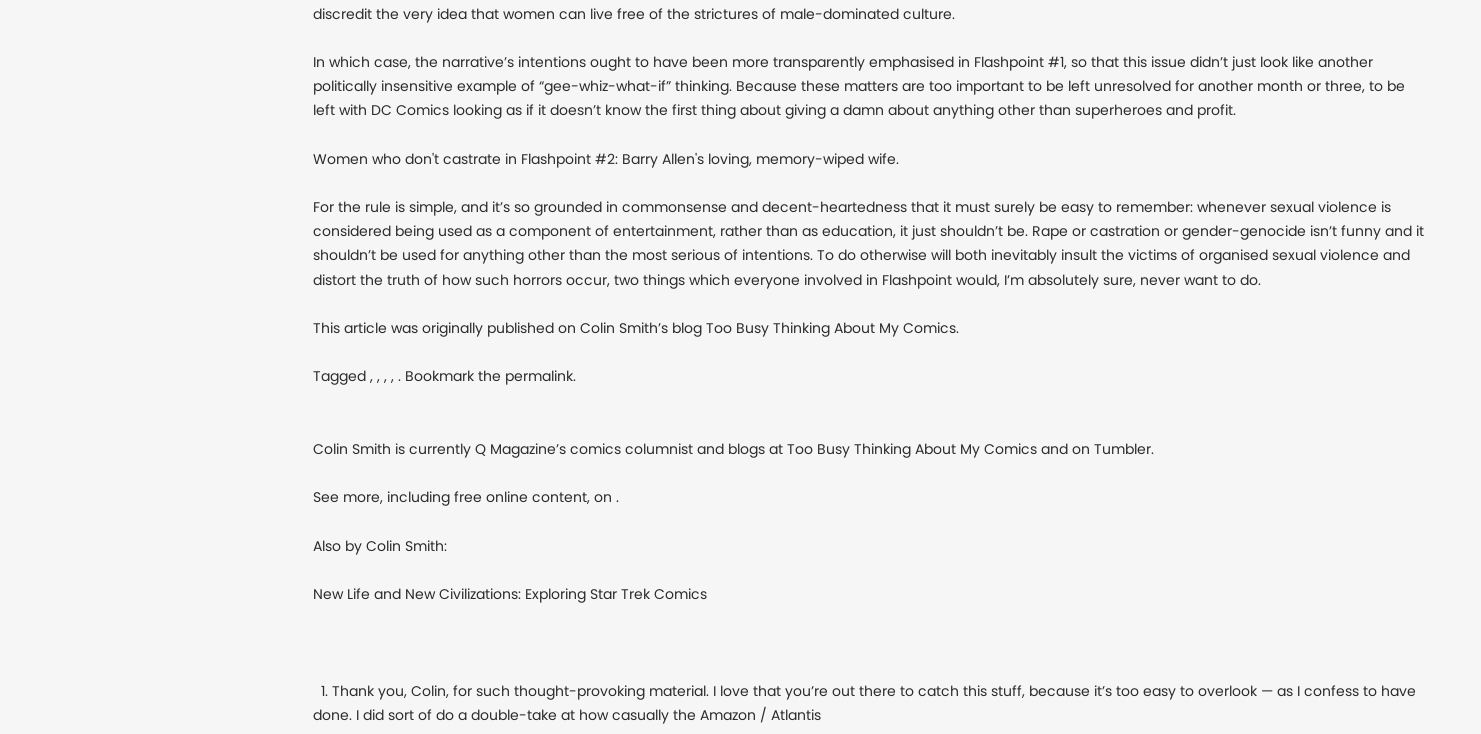discredit the very idea that women can live free of the strictures of male-dominated culture.

In which case, the narrative’s intentions ought to have been more transparently emphasised in Flashpoint #1, so that this issue didn’t just look like another politically insensitive example of “gee-whiz-what-if” thinking. Because these matters are too important to be left unresolved for another month or three, to be left with DC Comics looking as if it doesn’t know the first thing about giving a damn about anything other than superheroes and profit.

Women who don't castrate in Flashpoint #2: Barry Allen's loving, memory-wiped wife.

For the rule is simple, and it’s so grounded in commonsense and decent-heartedness that it must surely be easy to remember: whenever sexual violence is considered being used as a component of entertainment, rather than as education, it just shouldn’t be. Rape or castration or gender-genocide isn’t funny and it shouldn’t be used for anything other than the most serious of intentions. To do otherwise will both inevitably insult the victims of organised sexual violence and distort the truth of how such horrors occur, two things which everyone involved in Flashpoint would, I’m absolutely sure, never want to do.

This article was originally published on Colin Smith’s blog Too Busy Thinking About My Comics.

Tagged , , , , . Bookmark the permalink.


Colin Smith is currently Q Magazine’s comics columnist and blogs at Too Busy Thinking About My Comics and on Tumbler.

See more, including free online content, on .

Also by Colin Smith:

New Life and New Civilizations: Exploring Star Trek Comics



  1. Thank you, Colin, for such thought-provoking material. I love that you’re out there to catch this stuff, because it’s too easy to overlook — as I confess to have done. I did sort of do a double-take at how casually the Amazon / Atlantis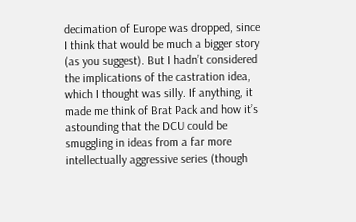decimation of Europe was dropped, since I think that would be much a bigger story (as you suggest). But I hadn’t considered the implications of the castration idea, which I thought was silly. If anything, it made me think of Brat Pack and how it’s astounding that the DCU could be smuggling in ideas from a far more intellectually aggressive series (though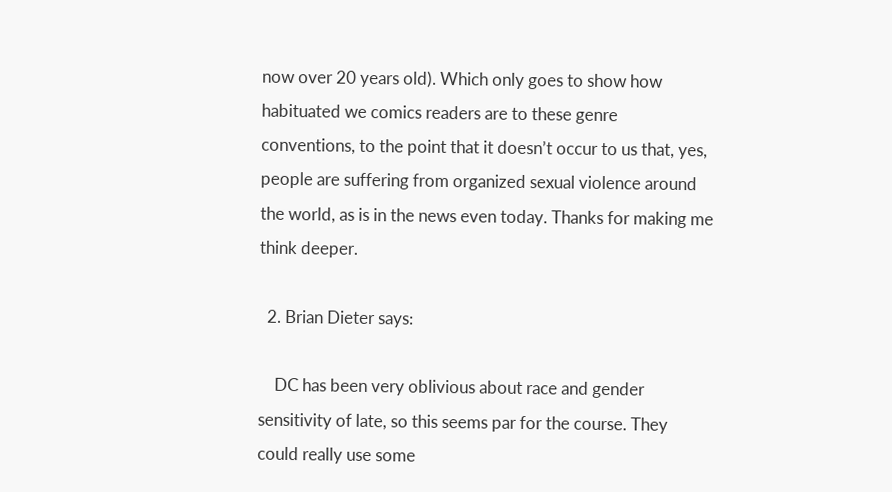now over 20 years old). Which only goes to show how habituated we comics readers are to these genre conventions, to the point that it doesn’t occur to us that, yes, people are suffering from organized sexual violence around the world, as is in the news even today. Thanks for making me think deeper.

  2. Brian Dieter says:

    DC has been very oblivious about race and gender sensitivity of late, so this seems par for the course. They could really use some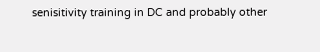senisitivity training in DC and probably other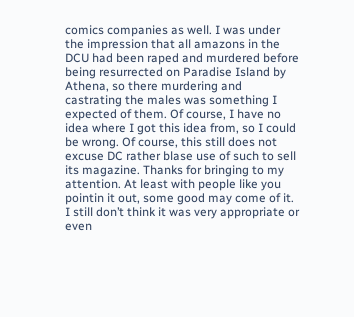comics companies as well. I was under the impression that all amazons in the DCU had been raped and murdered before being resurrected on Paradise Island by Athena, so there murdering and castrating the males was something I expected of them. Of course, I have no idea where I got this idea from, so I could be wrong. Of course, this still does not excuse DC rather blase use of such to sell its magazine. Thanks for bringing to my attention. At least with people like you pointin it out, some good may come of it. I still don’t think it was very appropriate or even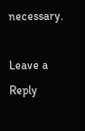necessary.

Leave a Reply